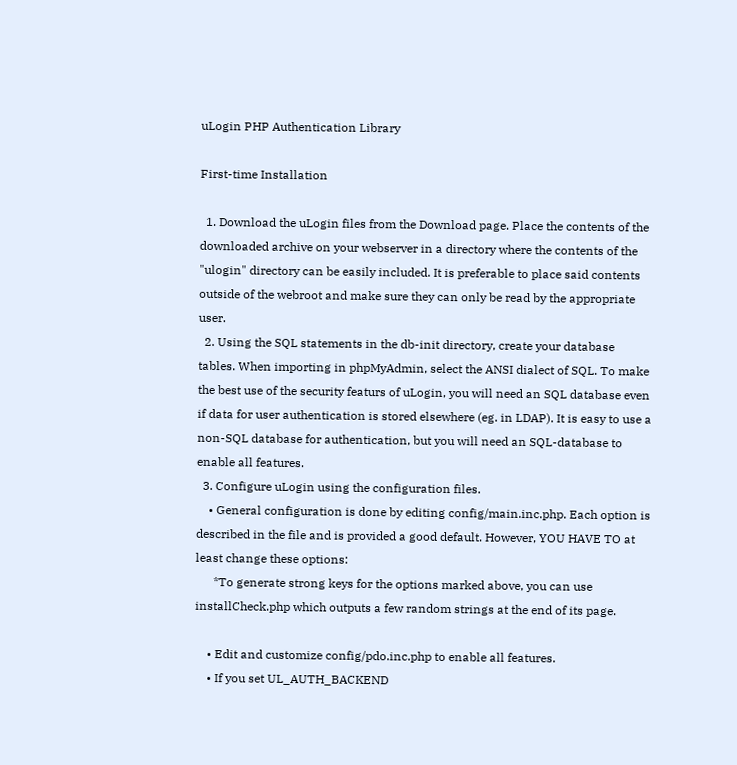uLogin PHP Authentication Library

First-time Installation

  1. Download the uLogin files from the Download page. Place the contents of the downloaded archive on your webserver in a directory where the contents of the "ulogin" directory can be easily included. It is preferable to place said contents outside of the webroot and make sure they can only be read by the appropriate user.
  2. Using the SQL statements in the db-init directory, create your database tables. When importing in phpMyAdmin, select the ANSI dialect of SQL. To make the best use of the security featurs of uLogin, you will need an SQL database even if data for user authentication is stored elsewhere (eg. in LDAP). It is easy to use a non-SQL database for authentication, but you will need an SQL-database to enable all features.
  3. Configure uLogin using the configuration files.
    • General configuration is done by editing config/main.inc.php. Each option is described in the file and is provided a good default. However, YOU HAVE TO at least change these options:
      *To generate strong keys for the options marked above, you can use installCheck.php which outputs a few random strings at the end of its page.

    • Edit and customize config/pdo.inc.php to enable all features.
    • If you set UL_AUTH_BACKEND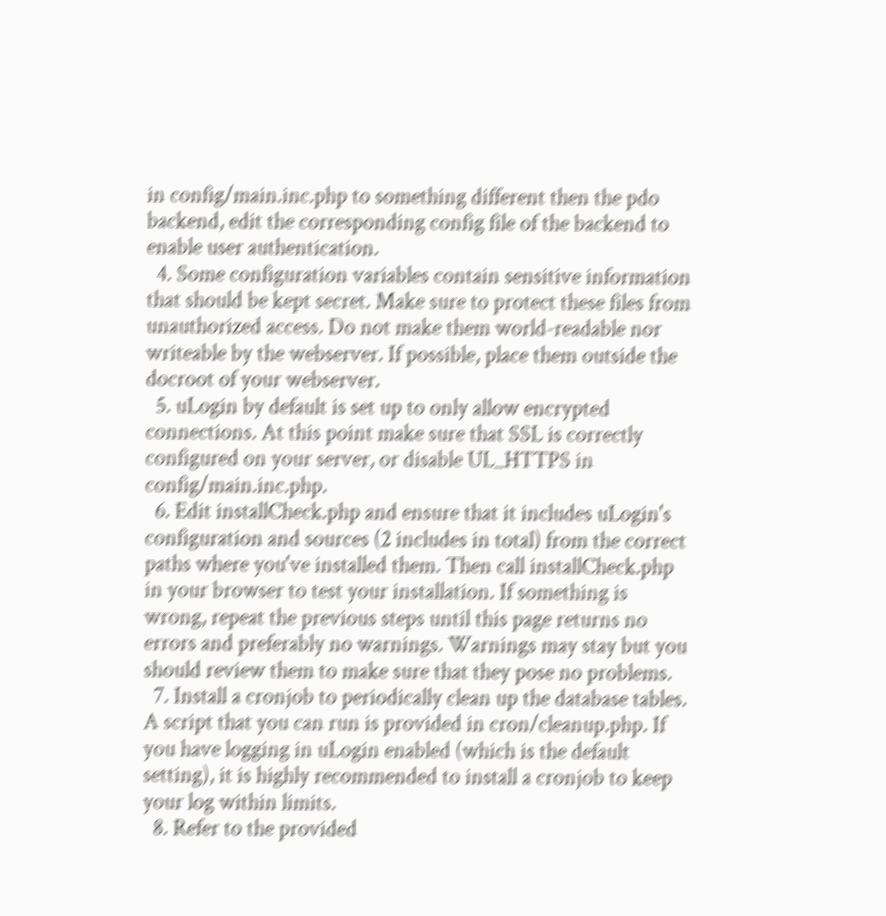in config/main.inc.php to something different then the pdo backend, edit the corresponding config file of the backend to enable user authentication.
  4. Some configuration variables contain sensitive information that should be kept secret. Make sure to protect these files from unauthorized access. Do not make them world-readable nor writeable by the webserver. If possible, place them outside the docroot of your webserver.
  5. uLogin by default is set up to only allow encrypted connections. At this point make sure that SSL is correctly configured on your server, or disable UL_HTTPS in config/main.inc.php.
  6. Edit installCheck.php and ensure that it includes uLogin's configuration and sources (2 includes in total) from the correct paths where you've installed them. Then call installCheck.php in your browser to test your installation. If something is wrong, repeat the previous steps until this page returns no errors and preferably no warnings. Warnings may stay but you should review them to make sure that they pose no problems.
  7. Install a cronjob to periodically clean up the database tables. A script that you can run is provided in cron/cleanup.php. If you have logging in uLogin enabled (which is the default setting), it is highly recommended to install a cronjob to keep your log within limits.
  8. Refer to the provided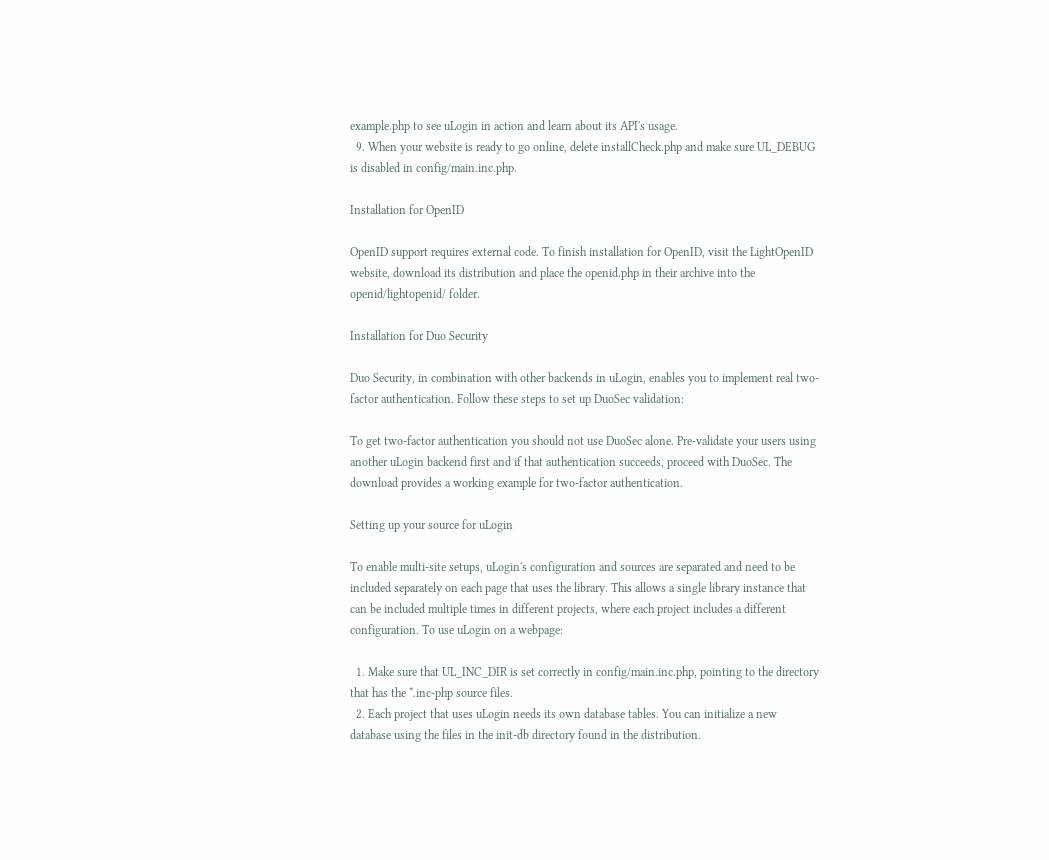example.php to see uLogin in action and learn about its API's usage.
  9. When your website is ready to go online, delete installCheck.php and make sure UL_DEBUG is disabled in config/main.inc.php.

Installation for OpenID

OpenID support requires external code. To finish installation for OpenID, visit the LightOpenID website, download its distribution and place the openid.php in their archive into the openid/lightopenid/ folder.

Installation for Duo Security

Duo Security, in combination with other backends in uLogin, enables you to implement real two-factor authentication. Follow these steps to set up DuoSec validation:

To get two-factor authentication you should not use DuoSec alone. Pre-validate your users using another uLogin backend first and if that authentication succeeds, proceed with DuoSec. The download provides a working example for two-factor authentication.

Setting up your source for uLogin

To enable multi-site setups, uLogin's configuration and sources are separated and need to be included separately on each page that uses the library. This allows a single library instance that can be included multiple times in different projects, where each project includes a different configuration. To use uLogin on a webpage:

  1. Make sure that UL_INC_DIR is set correctly in config/main.inc.php, pointing to the directory that has the *.inc-php source files.
  2. Each project that uses uLogin needs its own database tables. You can initialize a new database using the files in the init-db directory found in the distribution.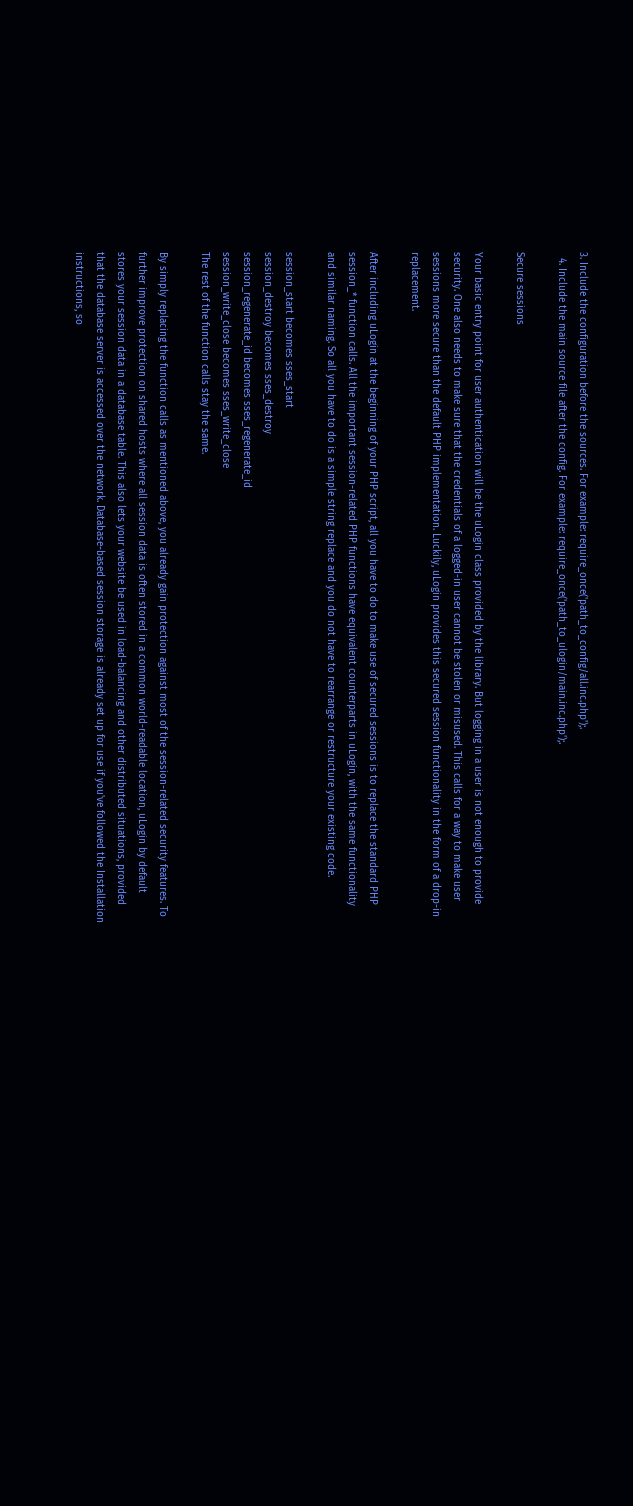3. Include the configuration before the sources. For example: require_once('path_to_config/all.inc.php');.
  4. Include the main source file after the config. For example: require_once('path_to_ulogin/main.inc.php');.

Secure sessions

Your basic entry point for user authentication will be the uLogin class provided by the library. But logging in a user is not enough to provide security. One also needs to make sure that the credentials of a logged-in user cannot be stolen or misused. This calls for a way to make user sessions more secure than the default PHP implementation. Luckily, uLogin provides this secured session functionality in the form of a drop-in replacement.

After including uLogin at the beginning of your PHP script, all you have to do to make use of secured sessions is to replace the standard PHP session_* function calls. All the important session-related PHP functions have equivalent counterparts in uLogin, with the same functionality and similar naming. So all you have to do is a simple string replace and you do not have to rearrange or restructure your existing code.

session_start becomes sses_start
session_destroy becomes sses_destroy
session_regenerate_id becomes sses_regenerate_id
session_write_close becomes sses_write_close
The rest of the function calls stay the same.

By simply replacing the function calls as mentioned above, you already gain protection against most of the session-related security features. To further improve protection on shared hosts where all session data is often stored in a common world-readable location, uLogin by default stores your session data in a database table. This also lets your website be used in load-balancing and other distributed situations, provided that the database server is accessed over the network. Database-based session storage is already set up for use if you've followed the Installation instructions, so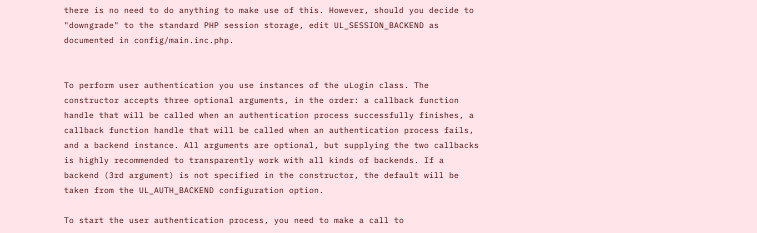there is no need to do anything to make use of this. However, should you decide to "downgrade" to the standard PHP session storage, edit UL_SESSION_BACKEND as documented in config/main.inc.php.


To perform user authentication you use instances of the uLogin class. The constructor accepts three optional arguments, in the order: a callback function handle that will be called when an authentication process successfully finishes, a callback function handle that will be called when an authentication process fails, and a backend instance. All arguments are optional, but supplying the two callbacks is highly recommended to transparently work with all kinds of backends. If a backend (3rd argument) is not specified in the constructor, the default will be taken from the UL_AUTH_BACKEND configuration option.

To start the user authentication process, you need to make a call to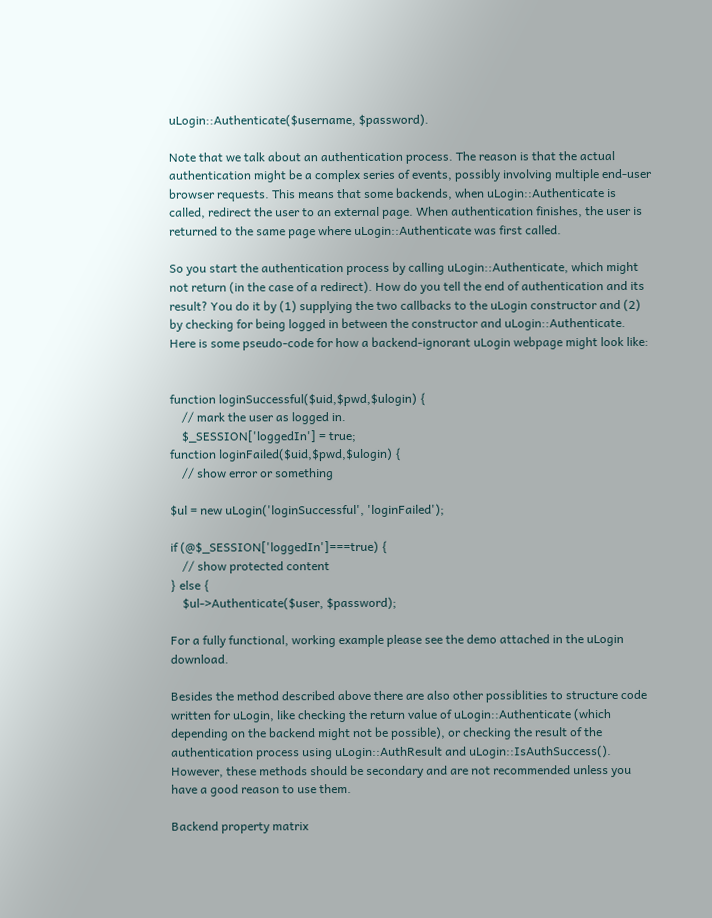uLogin::Authenticate($username, $password).

Note that we talk about an authentication process. The reason is that the actual authentication might be a complex series of events, possibly involving multiple end-user browser requests. This means that some backends, when uLogin::Authenticate is called, redirect the user to an external page. When authentication finishes, the user is returned to the same page where uLogin::Authenticate was first called.

So you start the authentication process by calling uLogin::Authenticate, which might not return (in the case of a redirect). How do you tell the end of authentication and its result? You do it by (1) supplying the two callbacks to the uLogin constructor and (2) by checking for being logged in between the constructor and uLogin::Authenticate. Here is some pseudo-code for how a backend-ignorant uLogin webpage might look like:


function loginSuccessful($uid,$pwd,$ulogin) {
    // mark the user as logged in.
    $_SESSION['loggedIn'] = true;
function loginFailed($uid,$pwd,$ulogin) {
    // show error or something

$ul = new uLogin('loginSuccessful', 'loginFailed');

if (@$_SESSION['loggedIn']===true) {
    // show protected content
} else {
    $ul->Authenticate($user, $password);

For a fully functional, working example please see the demo attached in the uLogin download.

Besides the method described above there are also other possiblities to structure code written for uLogin, like checking the return value of uLogin::Authenticate (which depending on the backend might not be possible), or checking the result of the authentication process using uLogin::AuthResult and uLogin::IsAuthSuccess(). However, these methods should be secondary and are not recommended unless you have a good reason to use them.

Backend property matrix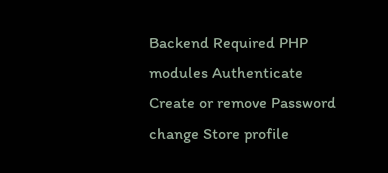Backend Required PHP modules Authenticate Create or remove Password change Store profile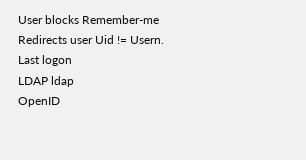User blocks Remember-me Redirects user Uid != Usern. Last logon
LDAP ldap
OpenID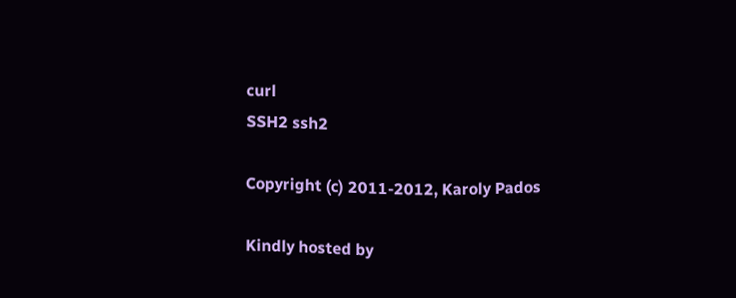curl
SSH2 ssh2

Copyright (c) 2011-2012, Karoly Pados

Kindly hosted by